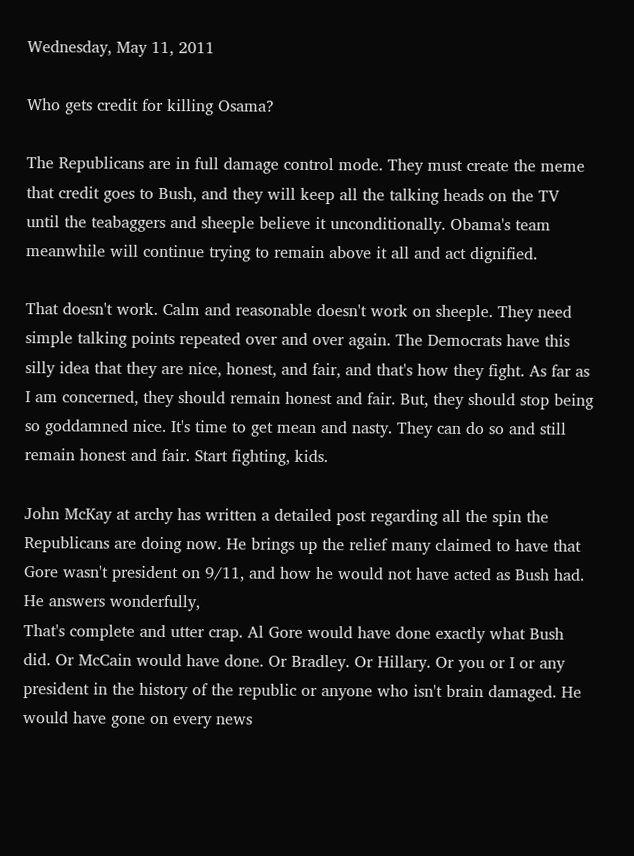Wednesday, May 11, 2011

Who gets credit for killing Osama?

The Republicans are in full damage control mode. They must create the meme that credit goes to Bush, and they will keep all the talking heads on the TV until the teabaggers and sheeple believe it unconditionally. Obama's team meanwhile will continue trying to remain above it all and act dignified.

That doesn't work. Calm and reasonable doesn't work on sheeple. They need simple talking points repeated over and over again. The Democrats have this silly idea that they are nice, honest, and fair, and that's how they fight. As far as I am concerned, they should remain honest and fair. But, they should stop being so goddamned nice. It's time to get mean and nasty. They can do so and still remain honest and fair. Start fighting, kids.

John McKay at archy has written a detailed post regarding all the spin the Republicans are doing now. He brings up the relief many claimed to have that Gore wasn't president on 9/11, and how he would not have acted as Bush had. He answers wonderfully,
That's complete and utter crap. Al Gore would have done exactly what Bush did. Or McCain would have done. Or Bradley. Or Hillary. Or you or I or any president in the history of the republic or anyone who isn't brain damaged. He would have gone on every news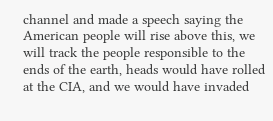channel and made a speech saying the American people will rise above this, we will track the people responsible to the ends of the earth, heads would have rolled at the CIA, and we would have invaded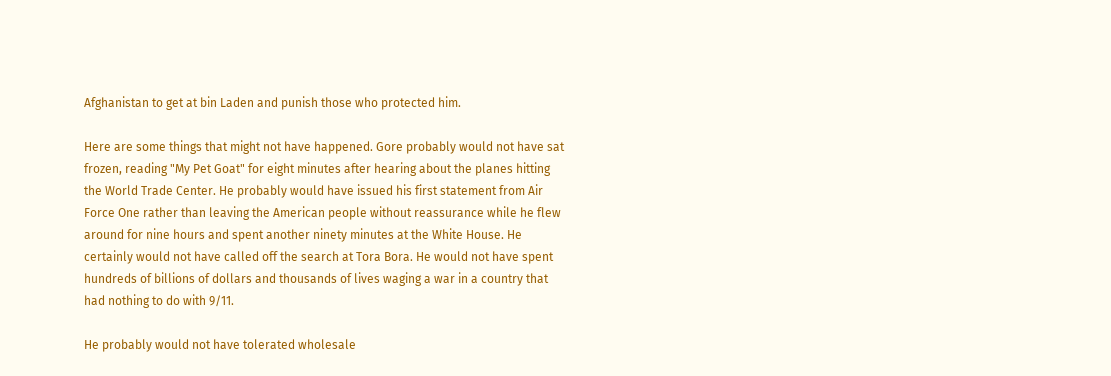Afghanistan to get at bin Laden and punish those who protected him.

Here are some things that might not have happened. Gore probably would not have sat frozen, reading "My Pet Goat" for eight minutes after hearing about the planes hitting the World Trade Center. He probably would have issued his first statement from Air Force One rather than leaving the American people without reassurance while he flew around for nine hours and spent another ninety minutes at the White House. He certainly would not have called off the search at Tora Bora. He would not have spent hundreds of billions of dollars and thousands of lives waging a war in a country that had nothing to do with 9/11.

He probably would not have tolerated wholesale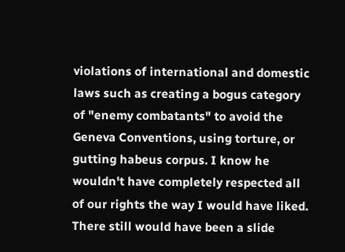violations of international and domestic laws such as creating a bogus category of "enemy combatants" to avoid the Geneva Conventions, using torture, or gutting habeus corpus. I know he wouldn't have completely respected all of our rights the way I would have liked. There still would have been a slide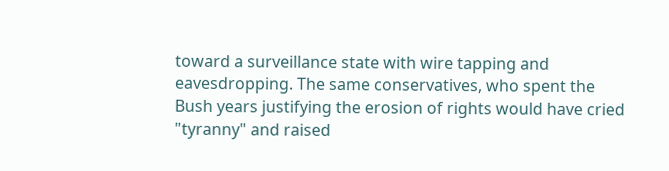toward a surveillance state with wire tapping and eavesdropping. The same conservatives, who spent the Bush years justifying the erosion of rights would have cried "tyranny" and raised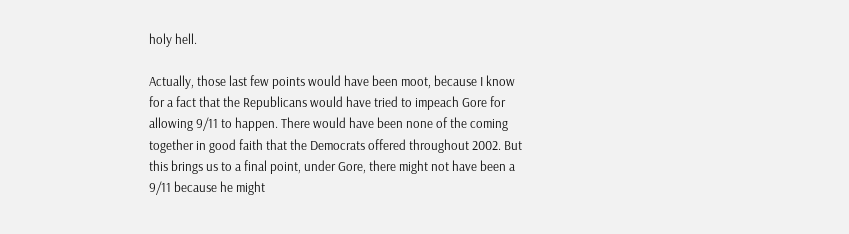holy hell.

Actually, those last few points would have been moot, because I know for a fact that the Republicans would have tried to impeach Gore for allowing 9/11 to happen. There would have been none of the coming together in good faith that the Democrats offered throughout 2002. But this brings us to a final point, under Gore, there might not have been a 9/11 because he might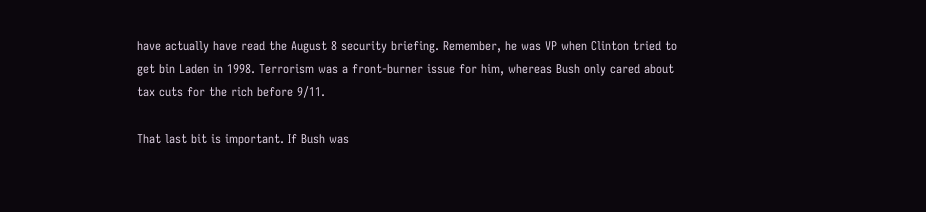have actually have read the August 8 security briefing. Remember, he was VP when Clinton tried to get bin Laden in 1998. Terrorism was a front-burner issue for him, whereas Bush only cared about tax cuts for the rich before 9/11.

That last bit is important. If Bush was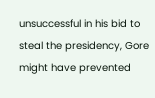unsuccessful in his bid to steal the presidency, Gore might have prevented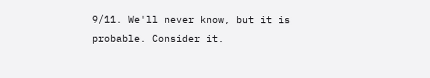9/11. We'll never know, but it is probable. Consider it.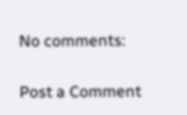No comments:

Post a Comment